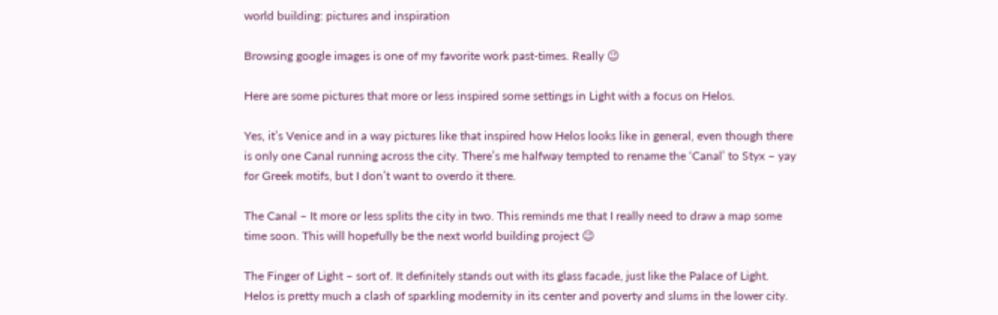world building: pictures and inspiration

Browsing google images is one of my favorite work past-times. Really 😉

Here are some pictures that more or less inspired some settings in Light with a focus on Helos.

Yes, it’s Venice and in a way pictures like that inspired how Helos looks like in general, even though there is only one Canal running across the city. There’s me halfway tempted to rename the ‘Canal’ to Styx – yay for Greek motifs, but I don’t want to overdo it there.

The Canal – It more or less splits the city in two. This reminds me that I really need to draw a map some time soon. This will hopefully be the next world building project 😉

The Finger of Light – sort of. It definitely stands out with its glass facade, just like the Palace of Light. Helos is pretty much a clash of sparkling modernity in its center and poverty and slums in the lower city.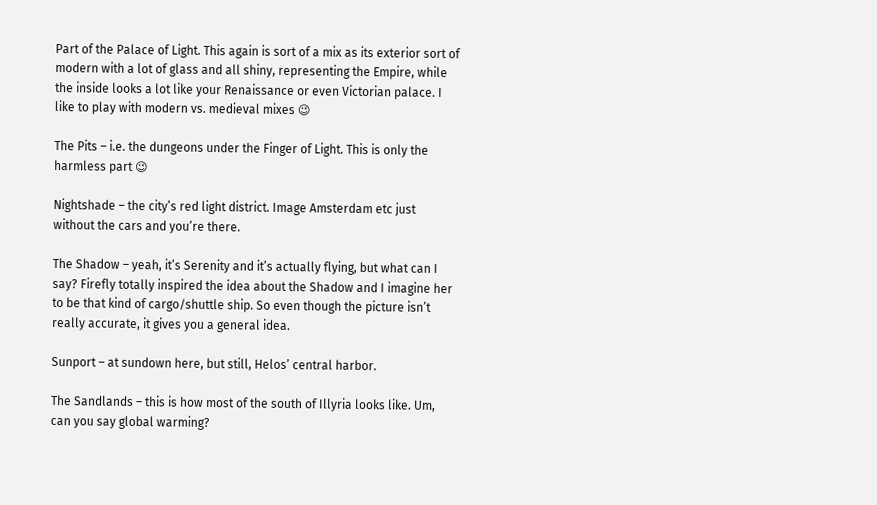Part of the Palace of Light. This again is sort of a mix as its exterior sort of modern with a lot of glass and all shiny, representing the Empire, while the inside looks a lot like your Renaissance or even Victorian palace. I like to play with modern vs. medieval mixes 😉

The Pits – i.e. the dungeons under the Finger of Light. This is only the harmless part 😉

Nightshade – the city’s red light district. Image Amsterdam etc just without the cars and you’re there.

The Shadow – yeah, it’s Serenity and it’s actually flying, but what can I say? Firefly totally inspired the idea about the Shadow and I imagine her to be that kind of cargo/shuttle ship. So even though the picture isn’t really accurate, it gives you a general idea.

Sunport – at sundown here, but still, Helos’ central harbor.

The Sandlands – this is how most of the south of Illyria looks like. Um, can you say global warming?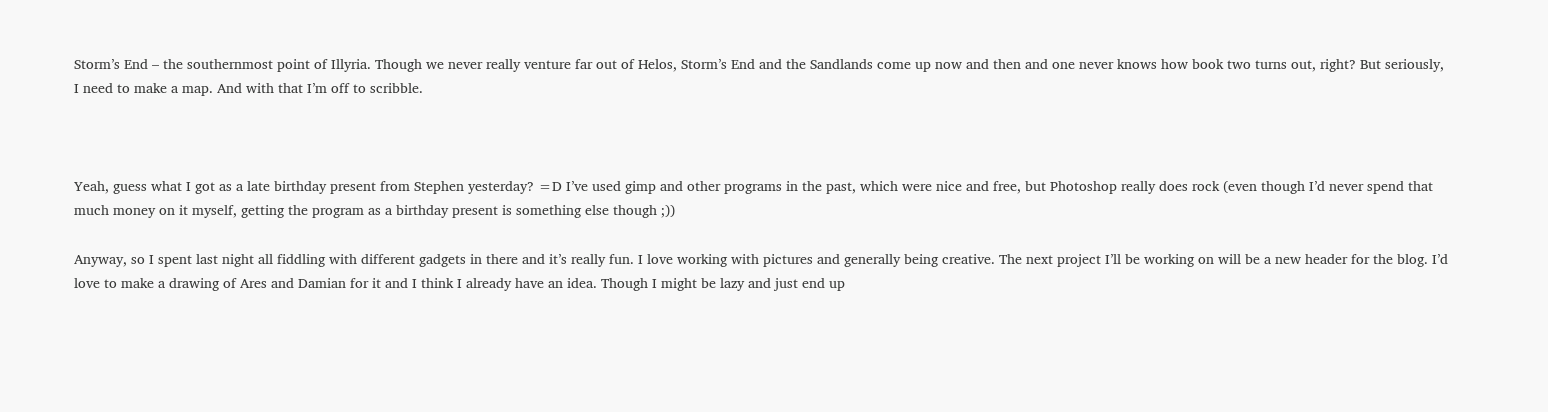Storm’s End – the southernmost point of Illyria. Though we never really venture far out of Helos, Storm’s End and the Sandlands come up now and then and one never knows how book two turns out, right? But seriously, I need to make a map. And with that I’m off to scribble.



Yeah, guess what I got as a late birthday present from Stephen yesterday? =D I’ve used gimp and other programs in the past, which were nice and free, but Photoshop really does rock (even though I’d never spend that much money on it myself, getting the program as a birthday present is something else though ;))

Anyway, so I spent last night all fiddling with different gadgets in there and it’s really fun. I love working with pictures and generally being creative. The next project I’ll be working on will be a new header for the blog. I’d love to make a drawing of Ares and Damian for it and I think I already have an idea. Though I might be lazy and just end up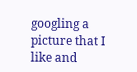googling a picture that I like and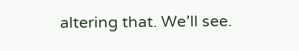altering that. We’ll see.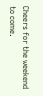Cheers for the weekend to come.